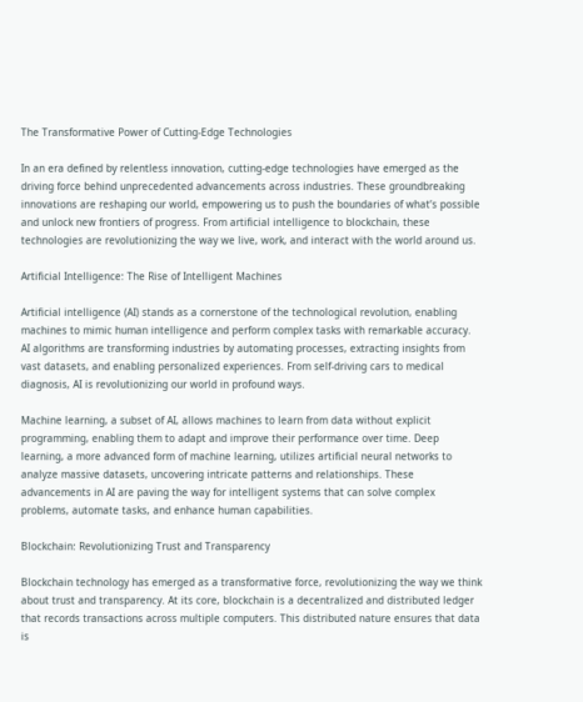The Transformative Power of Cutting-Edge Technologies

In an era defined by relentless innovation, cutting-edge technologies have emerged as the driving force behind unprecedented advancements across industries. These groundbreaking innovations are reshaping our world, empowering us to push the boundaries of what’s possible and unlock new frontiers of progress. From artificial intelligence to blockchain, these technologies are revolutionizing the way we live, work, and interact with the world around us.

Artificial Intelligence: The Rise of Intelligent Machines

Artificial intelligence (AI) stands as a cornerstone of the technological revolution, enabling machines to mimic human intelligence and perform complex tasks with remarkable accuracy. AI algorithms are transforming industries by automating processes, extracting insights from vast datasets, and enabling personalized experiences. From self-driving cars to medical diagnosis, AI is revolutionizing our world in profound ways.

Machine learning, a subset of AI, allows machines to learn from data without explicit programming, enabling them to adapt and improve their performance over time. Deep learning, a more advanced form of machine learning, utilizes artificial neural networks to analyze massive datasets, uncovering intricate patterns and relationships. These advancements in AI are paving the way for intelligent systems that can solve complex problems, automate tasks, and enhance human capabilities.

Blockchain: Revolutionizing Trust and Transparency

Blockchain technology has emerged as a transformative force, revolutionizing the way we think about trust and transparency. At its core, blockchain is a decentralized and distributed ledger that records transactions across multiple computers. This distributed nature ensures that data is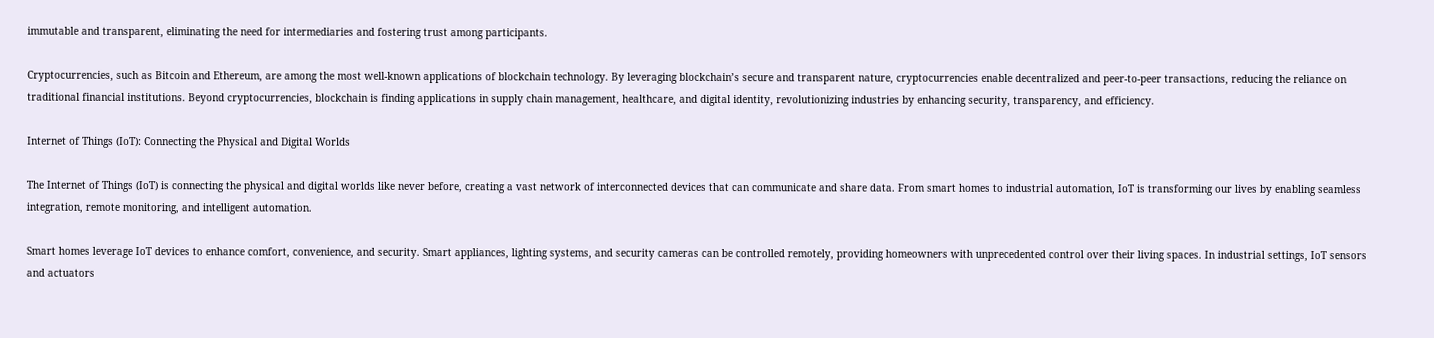immutable and transparent, eliminating the need for intermediaries and fostering trust among participants.

Cryptocurrencies, such as Bitcoin and Ethereum, are among the most well-known applications of blockchain technology. By leveraging blockchain’s secure and transparent nature, cryptocurrencies enable decentralized and peer-to-peer transactions, reducing the reliance on traditional financial institutions. Beyond cryptocurrencies, blockchain is finding applications in supply chain management, healthcare, and digital identity, revolutionizing industries by enhancing security, transparency, and efficiency.

Internet of Things (IoT): Connecting the Physical and Digital Worlds

The Internet of Things (IoT) is connecting the physical and digital worlds like never before, creating a vast network of interconnected devices that can communicate and share data. From smart homes to industrial automation, IoT is transforming our lives by enabling seamless integration, remote monitoring, and intelligent automation.

Smart homes leverage IoT devices to enhance comfort, convenience, and security. Smart appliances, lighting systems, and security cameras can be controlled remotely, providing homeowners with unprecedented control over their living spaces. In industrial settings, IoT sensors and actuators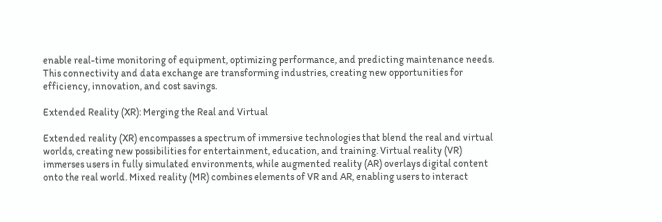enable real-time monitoring of equipment, optimizing performance, and predicting maintenance needs. This connectivity and data exchange are transforming industries, creating new opportunities for efficiency, innovation, and cost savings.

Extended Reality (XR): Merging the Real and Virtual

Extended reality (XR) encompasses a spectrum of immersive technologies that blend the real and virtual worlds, creating new possibilities for entertainment, education, and training. Virtual reality (VR) immerses users in fully simulated environments, while augmented reality (AR) overlays digital content onto the real world. Mixed reality (MR) combines elements of VR and AR, enabling users to interact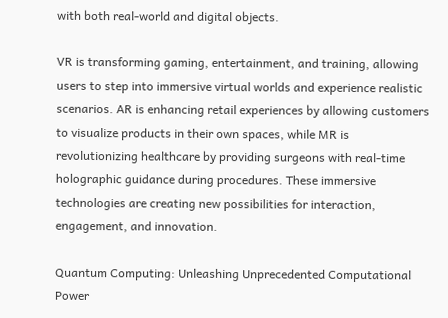with both real-world and digital objects.

VR is transforming gaming, entertainment, and training, allowing users to step into immersive virtual worlds and experience realistic scenarios. AR is enhancing retail experiences by allowing customers to visualize products in their own spaces, while MR is revolutionizing healthcare by providing surgeons with real-time holographic guidance during procedures. These immersive technologies are creating new possibilities for interaction, engagement, and innovation.

Quantum Computing: Unleashing Unprecedented Computational Power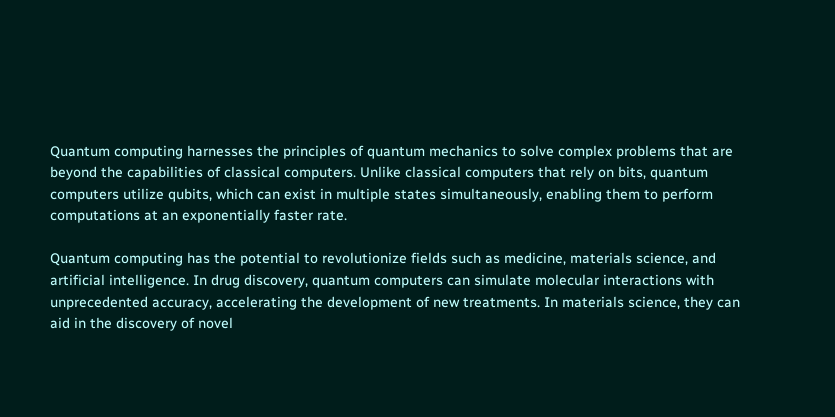Quantum computing harnesses the principles of quantum mechanics to solve complex problems that are beyond the capabilities of classical computers. Unlike classical computers that rely on bits, quantum computers utilize qubits, which can exist in multiple states simultaneously, enabling them to perform computations at an exponentially faster rate.

Quantum computing has the potential to revolutionize fields such as medicine, materials science, and artificial intelligence. In drug discovery, quantum computers can simulate molecular interactions with unprecedented accuracy, accelerating the development of new treatments. In materials science, they can aid in the discovery of novel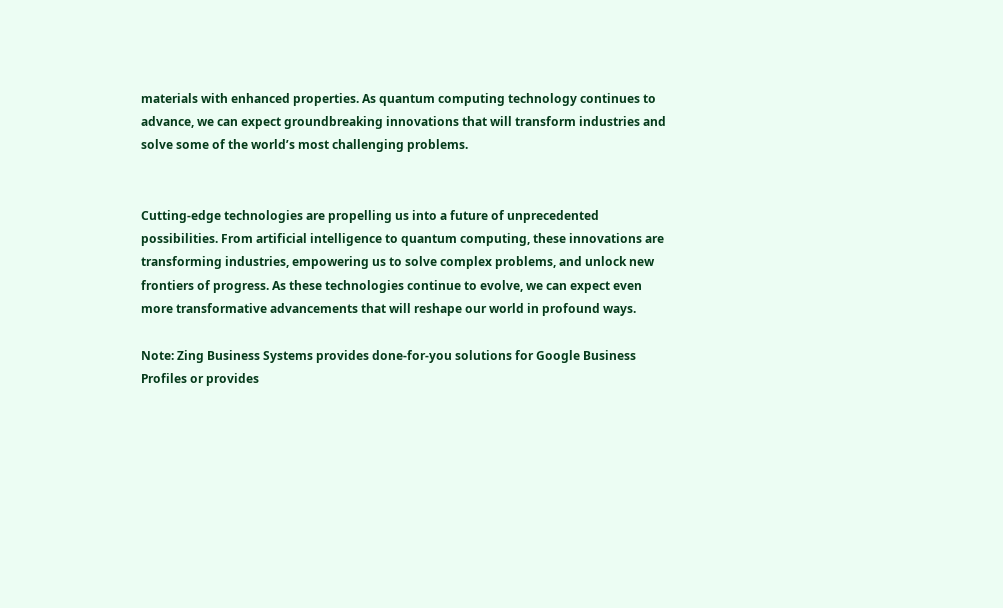materials with enhanced properties. As quantum computing technology continues to advance, we can expect groundbreaking innovations that will transform industries and solve some of the world’s most challenging problems.


Cutting-edge technologies are propelling us into a future of unprecedented possibilities. From artificial intelligence to quantum computing, these innovations are transforming industries, empowering us to solve complex problems, and unlock new frontiers of progress. As these technologies continue to evolve, we can expect even more transformative advancements that will reshape our world in profound ways.

Note: Zing Business Systems provides done-for-you solutions for Google Business Profiles or provides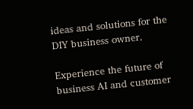ideas and solutions for the DIY business owner.

Experience the future of business AI and customer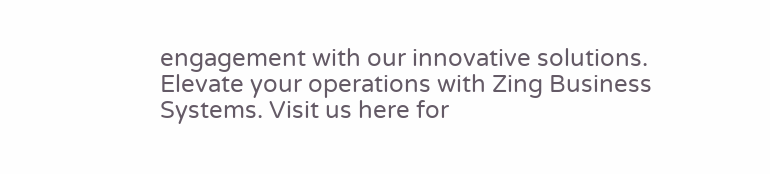engagement with our innovative solutions. Elevate your operations with Zing Business Systems. Visit us here for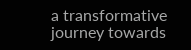a transformative journey towards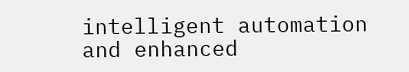intelligent automation and enhanced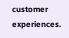customer experiences.